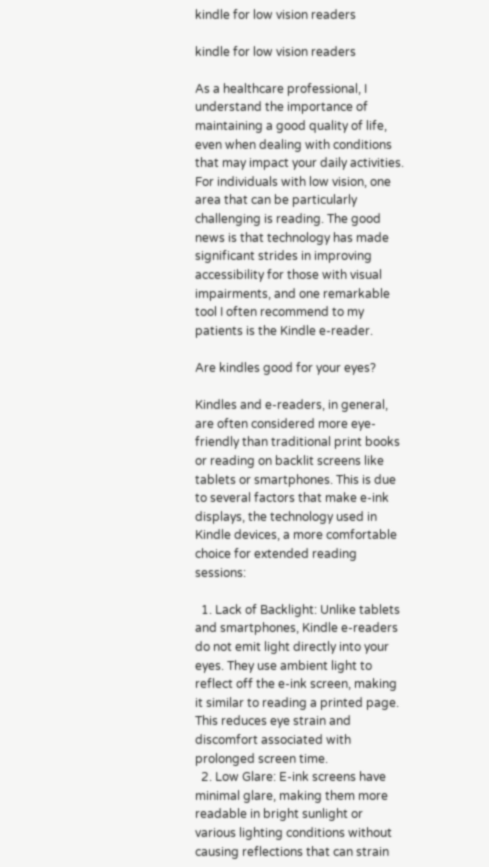kindle for low vision readers

kindle for low vision readers

As a healthcare professional, I understand the importance of maintaining a good quality of life, even when dealing with conditions that may impact your daily activities. For individuals with low vision, one area that can be particularly challenging is reading. The good news is that technology has made significant strides in improving accessibility for those with visual impairments, and one remarkable tool I often recommend to my patients is the Kindle e-reader.

Are kindles good for your eyes?

Kindles and e-readers, in general, are often considered more eye-friendly than traditional print books or reading on backlit screens like tablets or smartphones. This is due to several factors that make e-ink displays, the technology used in Kindle devices, a more comfortable choice for extended reading sessions:

  1. Lack of Backlight: Unlike tablets and smartphones, Kindle e-readers do not emit light directly into your eyes. They use ambient light to reflect off the e-ink screen, making it similar to reading a printed page. This reduces eye strain and discomfort associated with prolonged screen time.
  2. Low Glare: E-ink screens have minimal glare, making them more readable in bright sunlight or various lighting conditions without causing reflections that can strain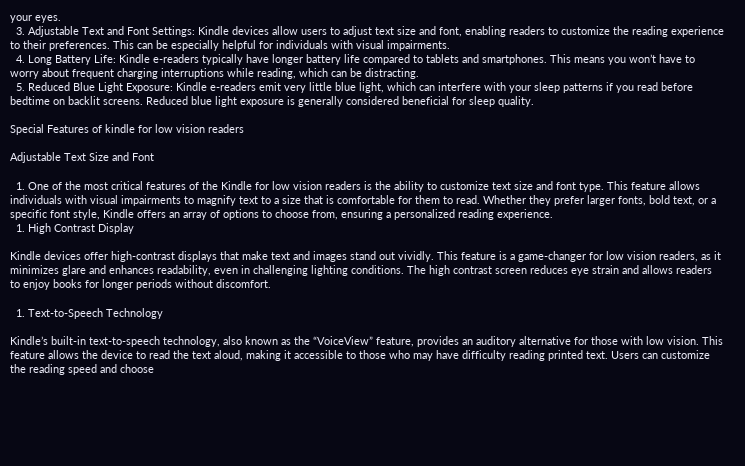your eyes.
  3. Adjustable Text and Font Settings: Kindle devices allow users to adjust text size and font, enabling readers to customize the reading experience to their preferences. This can be especially helpful for individuals with visual impairments.
  4. Long Battery Life: Kindle e-readers typically have longer battery life compared to tablets and smartphones. This means you won’t have to worry about frequent charging interruptions while reading, which can be distracting.
  5. Reduced Blue Light Exposure: Kindle e-readers emit very little blue light, which can interfere with your sleep patterns if you read before bedtime on backlit screens. Reduced blue light exposure is generally considered beneficial for sleep quality.

Special Features of kindle for low vision readers

Adjustable Text Size and Font

  1. One of the most critical features of the Kindle for low vision readers is the ability to customize text size and font type. This feature allows individuals with visual impairments to magnify text to a size that is comfortable for them to read. Whether they prefer larger fonts, bold text, or a specific font style, Kindle offers an array of options to choose from, ensuring a personalized reading experience.
  1. High Contrast Display

Kindle devices offer high-contrast displays that make text and images stand out vividly. This feature is a game-changer for low vision readers, as it minimizes glare and enhances readability, even in challenging lighting conditions. The high contrast screen reduces eye strain and allows readers to enjoy books for longer periods without discomfort.

  1. Text-to-Speech Technology

Kindle’s built-in text-to-speech technology, also known as the “VoiceView” feature, provides an auditory alternative for those with low vision. This feature allows the device to read the text aloud, making it accessible to those who may have difficulty reading printed text. Users can customize the reading speed and choose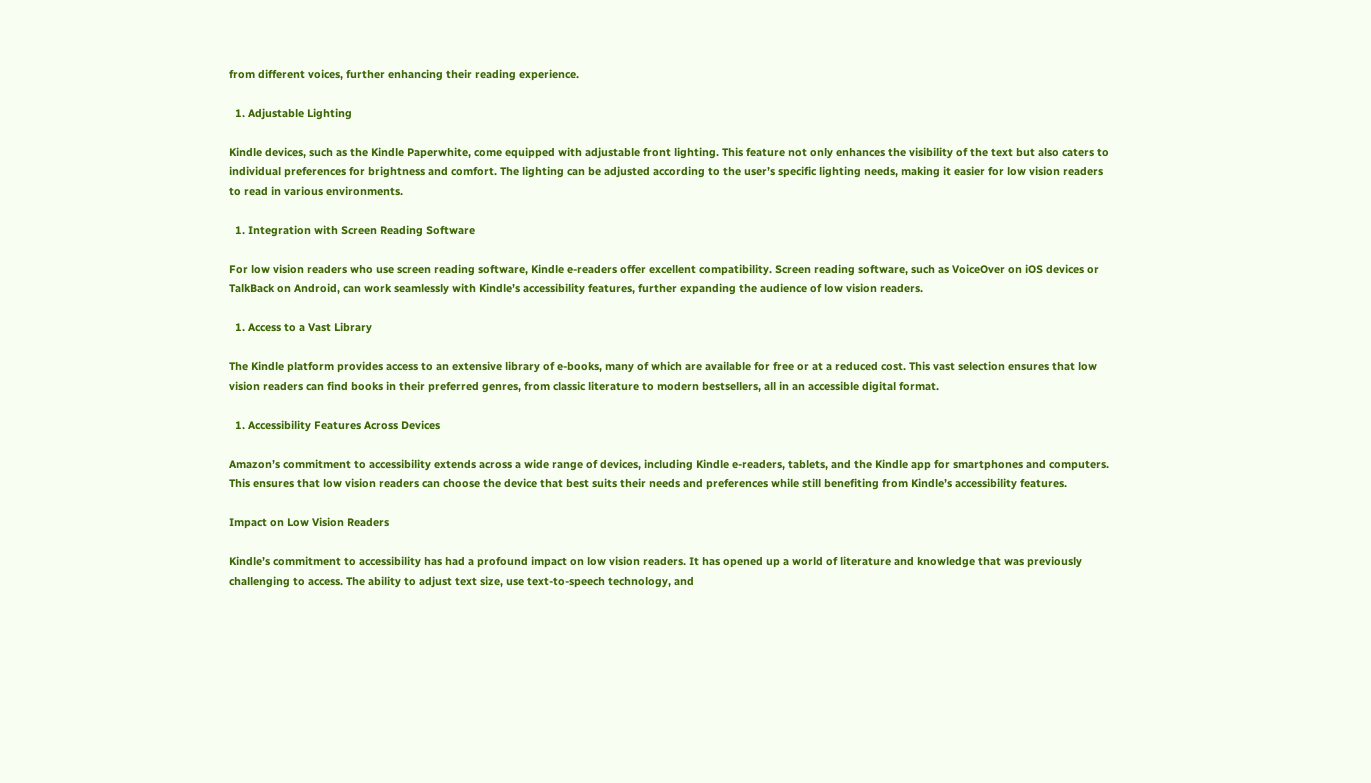from different voices, further enhancing their reading experience.

  1. Adjustable Lighting

Kindle devices, such as the Kindle Paperwhite, come equipped with adjustable front lighting. This feature not only enhances the visibility of the text but also caters to individual preferences for brightness and comfort. The lighting can be adjusted according to the user’s specific lighting needs, making it easier for low vision readers to read in various environments.

  1. Integration with Screen Reading Software

For low vision readers who use screen reading software, Kindle e-readers offer excellent compatibility. Screen reading software, such as VoiceOver on iOS devices or TalkBack on Android, can work seamlessly with Kindle’s accessibility features, further expanding the audience of low vision readers.

  1. Access to a Vast Library

The Kindle platform provides access to an extensive library of e-books, many of which are available for free or at a reduced cost. This vast selection ensures that low vision readers can find books in their preferred genres, from classic literature to modern bestsellers, all in an accessible digital format.

  1. Accessibility Features Across Devices

Amazon’s commitment to accessibility extends across a wide range of devices, including Kindle e-readers, tablets, and the Kindle app for smartphones and computers. This ensures that low vision readers can choose the device that best suits their needs and preferences while still benefiting from Kindle’s accessibility features.

Impact on Low Vision Readers

Kindle’s commitment to accessibility has had a profound impact on low vision readers. It has opened up a world of literature and knowledge that was previously challenging to access. The ability to adjust text size, use text-to-speech technology, and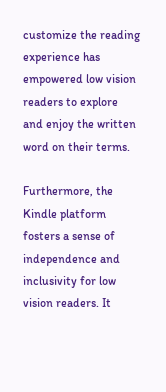customize the reading experience has empowered low vision readers to explore and enjoy the written word on their terms.

Furthermore, the Kindle platform fosters a sense of independence and inclusivity for low vision readers. It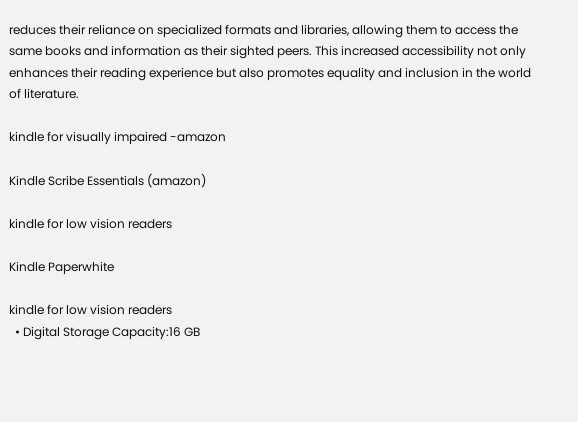reduces their reliance on specialized formats and libraries, allowing them to access the same books and information as their sighted peers. This increased accessibility not only enhances their reading experience but also promotes equality and inclusion in the world of literature.

kindle for visually impaired -amazon

Kindle Scribe Essentials (amazon)

kindle for low vision readers

Kindle Paperwhite

kindle for low vision readers
  • Digital Storage Capacity:16 GB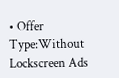• Offer Type:Without Lockscreen Ads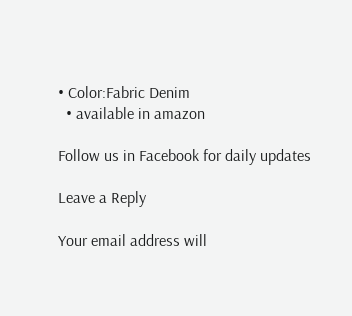• Color:Fabric Denim
  • available in amazon

Follow us in Facebook for daily updates

Leave a Reply

Your email address will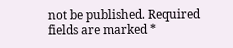not be published. Required fields are marked *